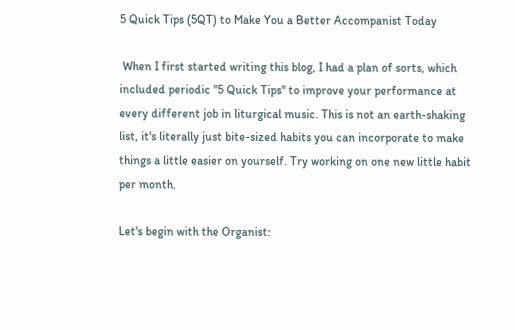5 Quick Tips (5QT) to Make You a Better Accompanist Today

 When I first started writing this blog, I had a plan of sorts, which included periodic "5 Quick Tips" to improve your performance at every different job in liturgical music. This is not an earth-shaking list, it's literally just bite-sized habits you can incorporate to make things a little easier on yourself. Try working on one new little habit per month.

Let's begin with the Organist: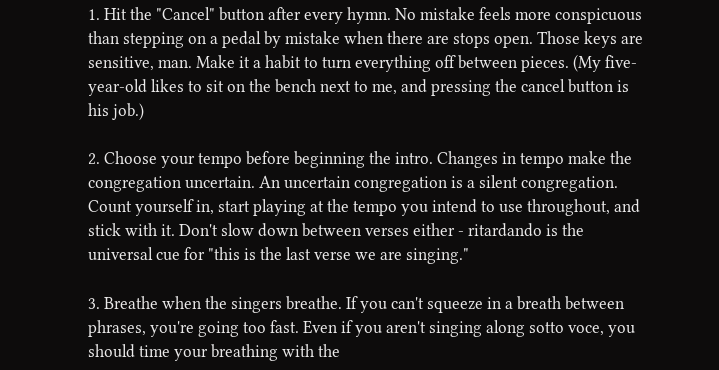1. Hit the "Cancel" button after every hymn. No mistake feels more conspicuous than stepping on a pedal by mistake when there are stops open. Those keys are sensitive, man. Make it a habit to turn everything off between pieces. (My five-year-old likes to sit on the bench next to me, and pressing the cancel button is his job.)

2. Choose your tempo before beginning the intro. Changes in tempo make the congregation uncertain. An uncertain congregation is a silent congregation. Count yourself in, start playing at the tempo you intend to use throughout, and stick with it. Don't slow down between verses either - ritardando is the universal cue for "this is the last verse we are singing."

3. Breathe when the singers breathe. If you can't squeeze in a breath between phrases, you're going too fast. Even if you aren't singing along sotto voce, you should time your breathing with the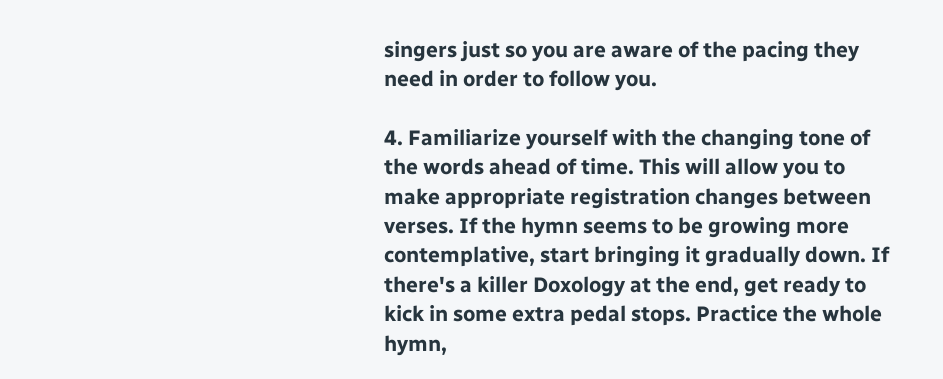singers just so you are aware of the pacing they need in order to follow you.

4. Familiarize yourself with the changing tone of the words ahead of time. This will allow you to make appropriate registration changes between verses. If the hymn seems to be growing more contemplative, start bringing it gradually down. If there's a killer Doxology at the end, get ready to kick in some extra pedal stops. Practice the whole hymn,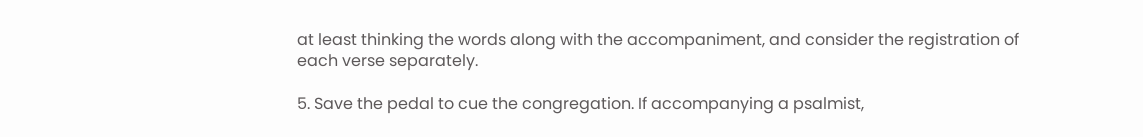at least thinking the words along with the accompaniment, and consider the registration of each verse separately.

5. Save the pedal to cue the congregation. If accompanying a psalmist,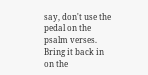say, don't use the pedal on the psalm verses. Bring it back in on the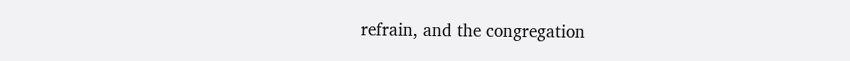refrain, and the congregation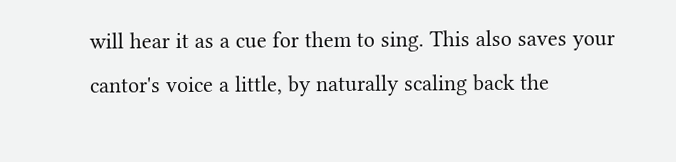will hear it as a cue for them to sing. This also saves your cantor's voice a little, by naturally scaling back the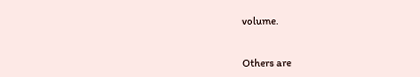volume.


Others are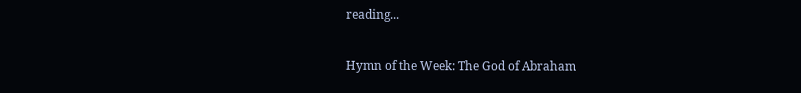reading...

Hymn of the Week: The God of Abraham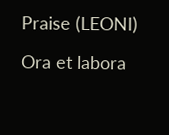Praise (LEONI)

Ora et labora